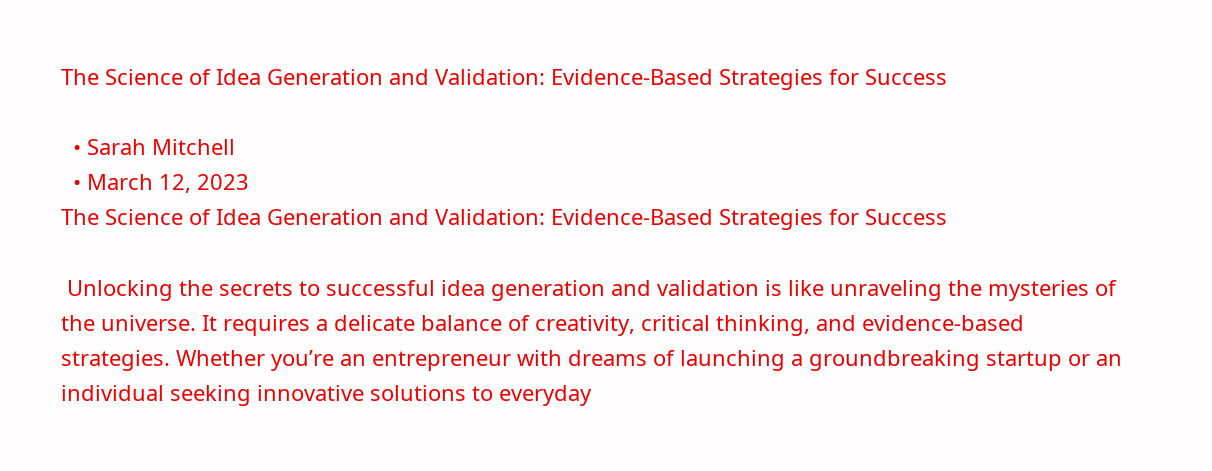The Science of Idea Generation and Validation: Evidence-Based Strategies for Success

  • Sarah Mitchell
  • March 12, 2023
The Science of Idea Generation and Validation: Evidence-Based Strategies for Success

 Unlocking the secrets to successful idea generation and validation is like unraveling the mysteries of the universe. It requires a delicate balance of creativity, critical thinking, and evidence-based strategies. Whether you’re an entrepreneur with dreams of launching a groundbreaking startup or an individual seeking innovative solutions to everyday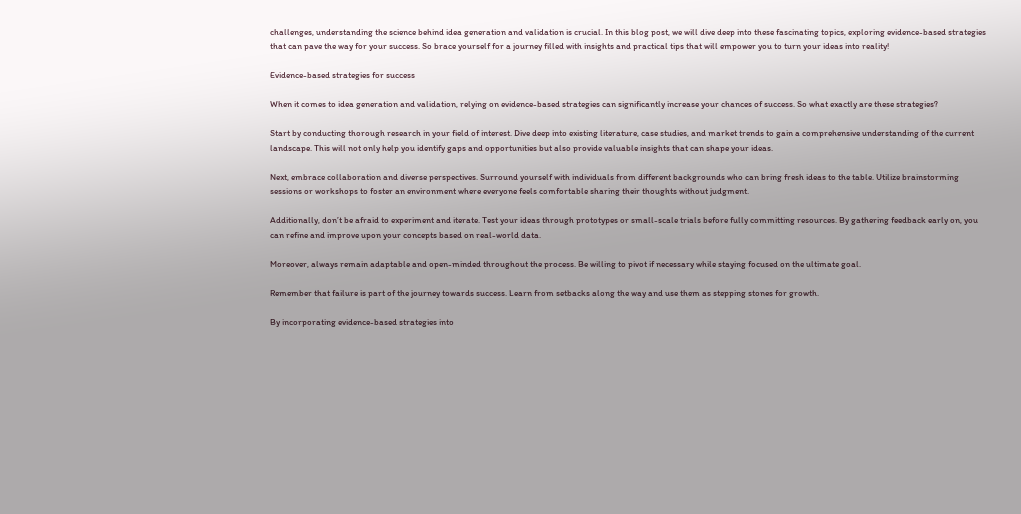challenges, understanding the science behind idea generation and validation is crucial. In this blog post, we will dive deep into these fascinating topics, exploring evidence-based strategies that can pave the way for your success. So brace yourself for a journey filled with insights and practical tips that will empower you to turn your ideas into reality!

Evidence-based strategies for success

When it comes to idea generation and validation, relying on evidence-based strategies can significantly increase your chances of success. So what exactly are these strategies?

Start by conducting thorough research in your field of interest. Dive deep into existing literature, case studies, and market trends to gain a comprehensive understanding of the current landscape. This will not only help you identify gaps and opportunities but also provide valuable insights that can shape your ideas.

Next, embrace collaboration and diverse perspectives. Surround yourself with individuals from different backgrounds who can bring fresh ideas to the table. Utilize brainstorming sessions or workshops to foster an environment where everyone feels comfortable sharing their thoughts without judgment.

Additionally, don’t be afraid to experiment and iterate. Test your ideas through prototypes or small-scale trials before fully committing resources. By gathering feedback early on, you can refine and improve upon your concepts based on real-world data.

Moreover, always remain adaptable and open-minded throughout the process. Be willing to pivot if necessary while staying focused on the ultimate goal.

Remember that failure is part of the journey towards success. Learn from setbacks along the way and use them as stepping stones for growth.

By incorporating evidence-based strategies into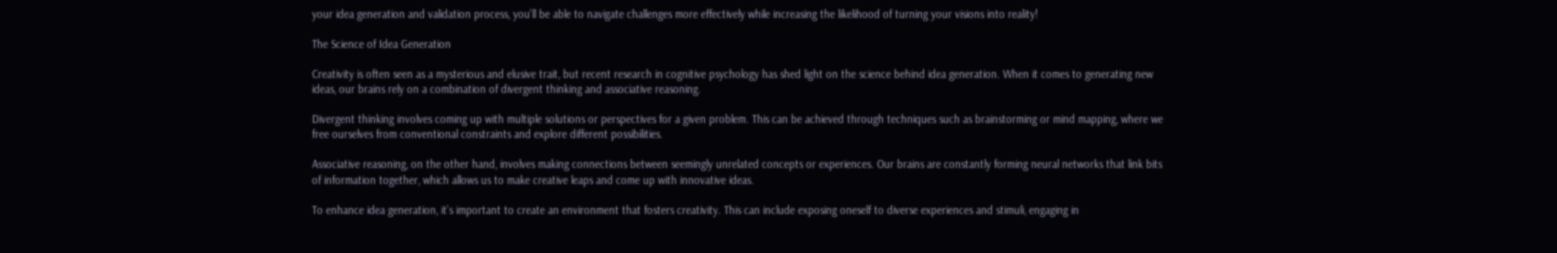your idea generation and validation process, you’ll be able to navigate challenges more effectively while increasing the likelihood of turning your visions into reality!

The Science of Idea Generation

Creativity is often seen as a mysterious and elusive trait, but recent research in cognitive psychology has shed light on the science behind idea generation. When it comes to generating new ideas, our brains rely on a combination of divergent thinking and associative reasoning.

Divergent thinking involves coming up with multiple solutions or perspectives for a given problem. This can be achieved through techniques such as brainstorming or mind mapping, where we free ourselves from conventional constraints and explore different possibilities.

Associative reasoning, on the other hand, involves making connections between seemingly unrelated concepts or experiences. Our brains are constantly forming neural networks that link bits of information together, which allows us to make creative leaps and come up with innovative ideas.

To enhance idea generation, it’s important to create an environment that fosters creativity. This can include exposing oneself to diverse experiences and stimuli, engaging in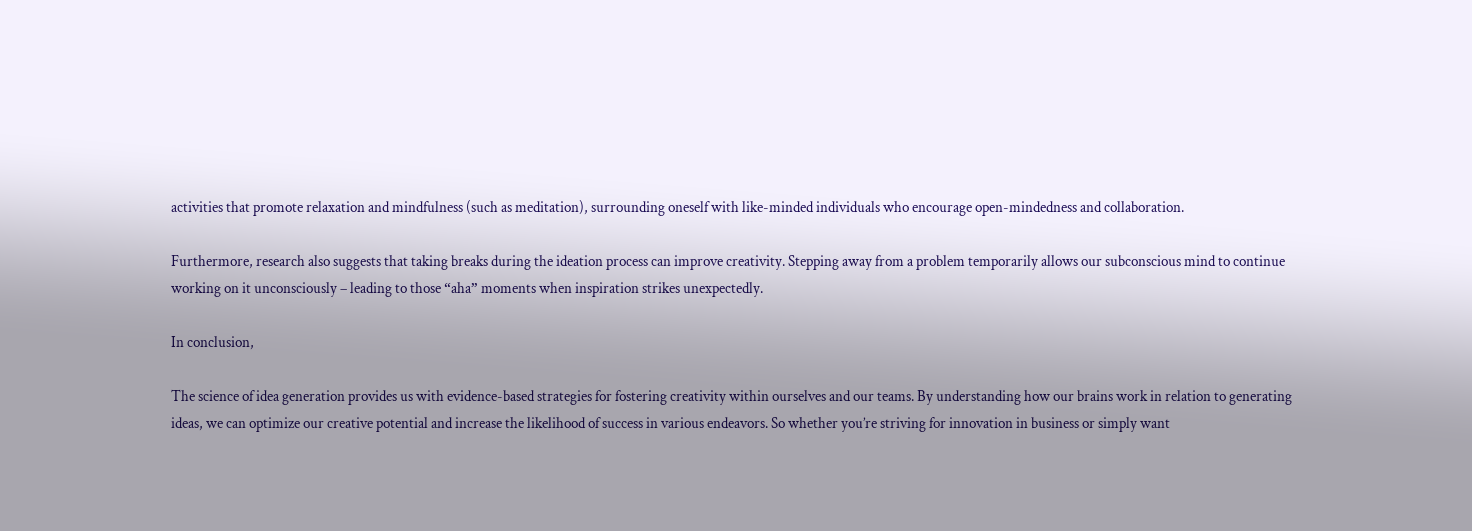activities that promote relaxation and mindfulness (such as meditation), surrounding oneself with like-minded individuals who encourage open-mindedness and collaboration.

Furthermore, research also suggests that taking breaks during the ideation process can improve creativity. Stepping away from a problem temporarily allows our subconscious mind to continue working on it unconsciously – leading to those “aha” moments when inspiration strikes unexpectedly.

In conclusion,

The science of idea generation provides us with evidence-based strategies for fostering creativity within ourselves and our teams. By understanding how our brains work in relation to generating ideas, we can optimize our creative potential and increase the likelihood of success in various endeavors. So whether you’re striving for innovation in business or simply want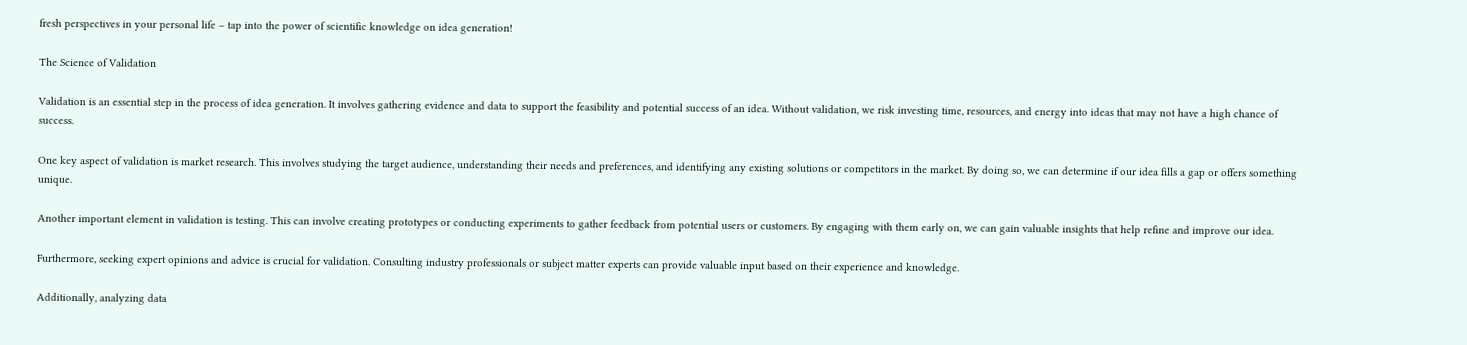fresh perspectives in your personal life – tap into the power of scientific knowledge on idea generation!

The Science of Validation

Validation is an essential step in the process of idea generation. It involves gathering evidence and data to support the feasibility and potential success of an idea. Without validation, we risk investing time, resources, and energy into ideas that may not have a high chance of success.

One key aspect of validation is market research. This involves studying the target audience, understanding their needs and preferences, and identifying any existing solutions or competitors in the market. By doing so, we can determine if our idea fills a gap or offers something unique.

Another important element in validation is testing. This can involve creating prototypes or conducting experiments to gather feedback from potential users or customers. By engaging with them early on, we can gain valuable insights that help refine and improve our idea.

Furthermore, seeking expert opinions and advice is crucial for validation. Consulting industry professionals or subject matter experts can provide valuable input based on their experience and knowledge.

Additionally, analyzing data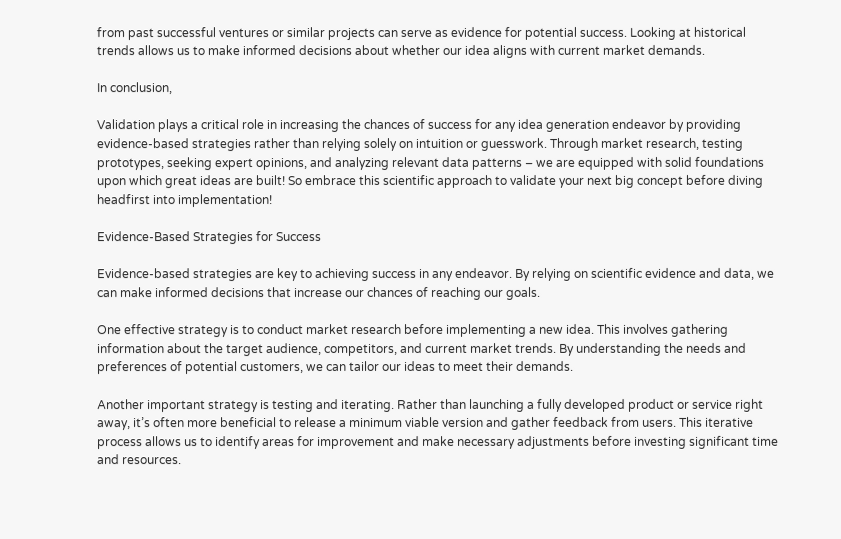from past successful ventures or similar projects can serve as evidence for potential success. Looking at historical trends allows us to make informed decisions about whether our idea aligns with current market demands.

In conclusion,

Validation plays a critical role in increasing the chances of success for any idea generation endeavor by providing evidence-based strategies rather than relying solely on intuition or guesswork. Through market research, testing prototypes, seeking expert opinions, and analyzing relevant data patterns – we are equipped with solid foundations upon which great ideas are built! So embrace this scientific approach to validate your next big concept before diving headfirst into implementation!

Evidence-Based Strategies for Success

Evidence-based strategies are key to achieving success in any endeavor. By relying on scientific evidence and data, we can make informed decisions that increase our chances of reaching our goals.

One effective strategy is to conduct market research before implementing a new idea. This involves gathering information about the target audience, competitors, and current market trends. By understanding the needs and preferences of potential customers, we can tailor our ideas to meet their demands.

Another important strategy is testing and iterating. Rather than launching a fully developed product or service right away, it’s often more beneficial to release a minimum viable version and gather feedback from users. This iterative process allows us to identify areas for improvement and make necessary adjustments before investing significant time and resources.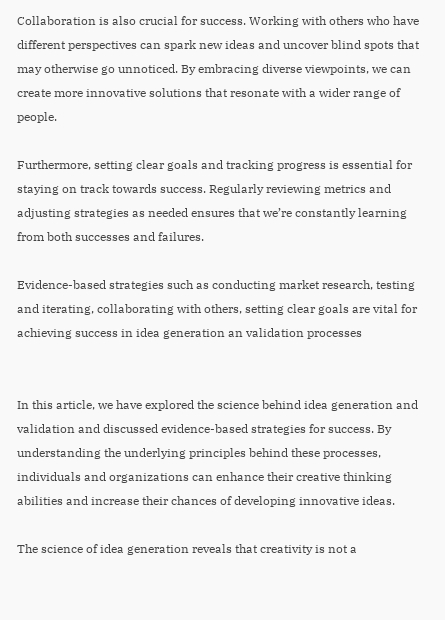Collaboration is also crucial for success. Working with others who have different perspectives can spark new ideas and uncover blind spots that may otherwise go unnoticed. By embracing diverse viewpoints, we can create more innovative solutions that resonate with a wider range of people.

Furthermore, setting clear goals and tracking progress is essential for staying on track towards success. Regularly reviewing metrics and adjusting strategies as needed ensures that we’re constantly learning from both successes and failures.

Evidence-based strategies such as conducting market research, testing and iterating, collaborating with others, setting clear goals are vital for achieving success in idea generation an validation processes


In this article, we have explored the science behind idea generation and validation and discussed evidence-based strategies for success. By understanding the underlying principles behind these processes, individuals and organizations can enhance their creative thinking abilities and increase their chances of developing innovative ideas.

The science of idea generation reveals that creativity is not a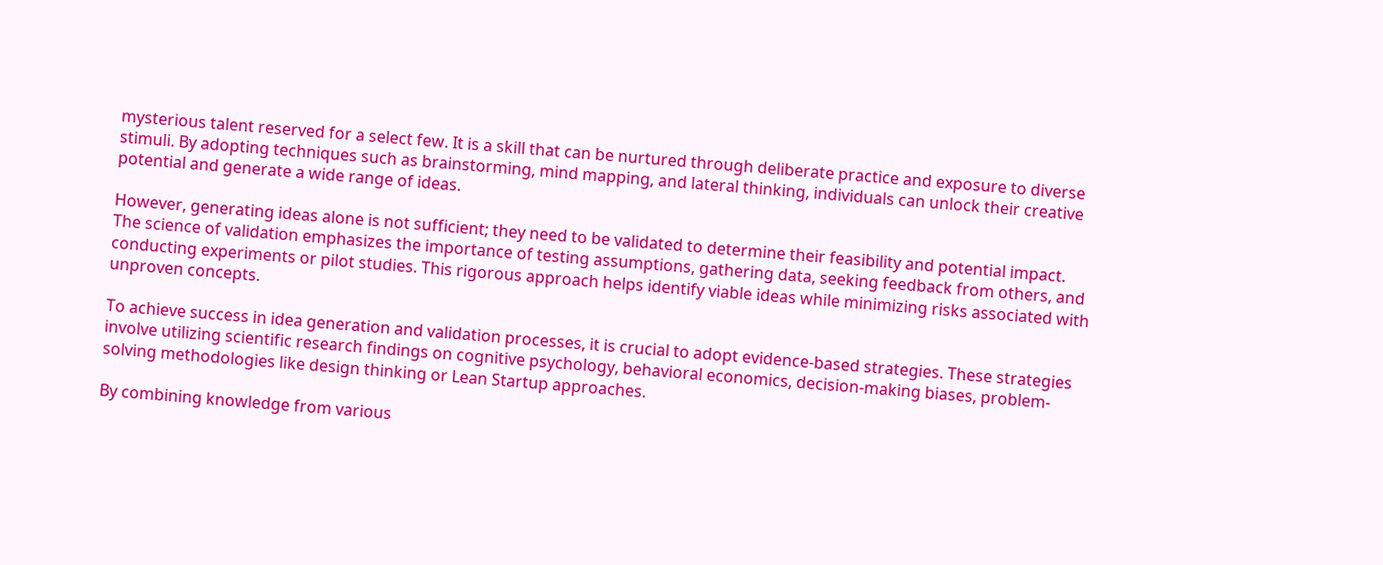mysterious talent reserved for a select few. It is a skill that can be nurtured through deliberate practice and exposure to diverse stimuli. By adopting techniques such as brainstorming, mind mapping, and lateral thinking, individuals can unlock their creative potential and generate a wide range of ideas.

However, generating ideas alone is not sufficient; they need to be validated to determine their feasibility and potential impact. The science of validation emphasizes the importance of testing assumptions, gathering data, seeking feedback from others, and conducting experiments or pilot studies. This rigorous approach helps identify viable ideas while minimizing risks associated with unproven concepts.

To achieve success in idea generation and validation processes, it is crucial to adopt evidence-based strategies. These strategies involve utilizing scientific research findings on cognitive psychology, behavioral economics, decision-making biases, problem-solving methodologies like design thinking or Lean Startup approaches.

By combining knowledge from various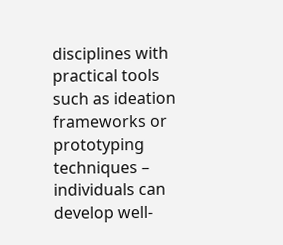disciplines with practical tools such as ideation frameworks or prototyping techniques – individuals can develop well-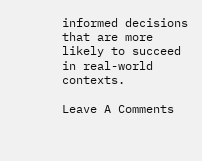informed decisions that are more likely to succeed in real-world contexts.

Leave A Comments